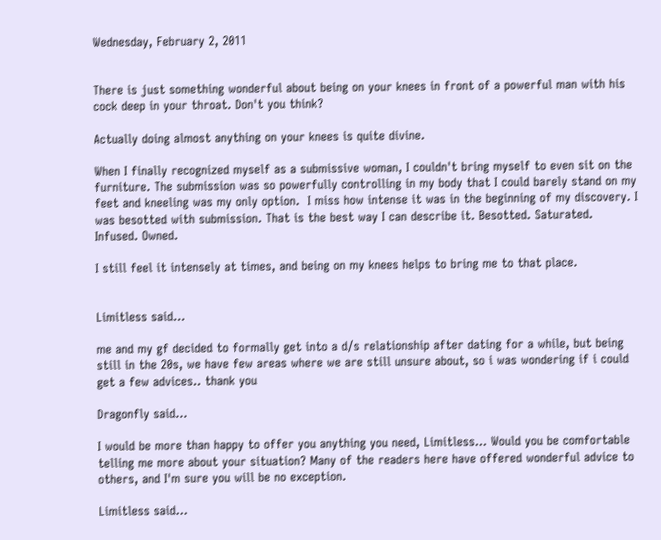Wednesday, February 2, 2011


There is just something wonderful about being on your knees in front of a powerful man with his cock deep in your throat. Don't you think?

Actually doing almost anything on your knees is quite divine.

When I finally recognized myself as a submissive woman, I couldn't bring myself to even sit on the furniture. The submission was so powerfully controlling in my body that I could barely stand on my feet and kneeling was my only option.  I miss how intense it was in the beginning of my discovery. I was besotted with submission. That is the best way I can describe it. Besotted. Saturated. Infused. Owned.

I still feel it intensely at times, and being on my knees helps to bring me to that place.


Limitless said...

me and my gf decided to formally get into a d/s relationship after dating for a while, but being still in the 20s, we have few areas where we are still unsure about, so i was wondering if i could get a few advices.. thank you

Dragonfly said...

I would be more than happy to offer you anything you need, Limitless... Would you be comfortable telling me more about your situation? Many of the readers here have offered wonderful advice to others, and I'm sure you will be no exception.

Limitless said...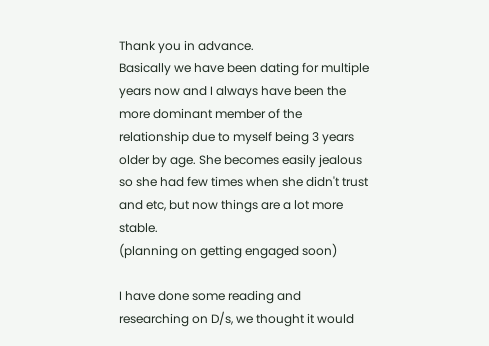Thank you in advance.
Basically we have been dating for multiple years now and I always have been the more dominant member of the relationship due to myself being 3 years older by age. She becomes easily jealous so she had few times when she didn't trust and etc, but now things are a lot more stable.
(planning on getting engaged soon)

I have done some reading and researching on D/s, we thought it would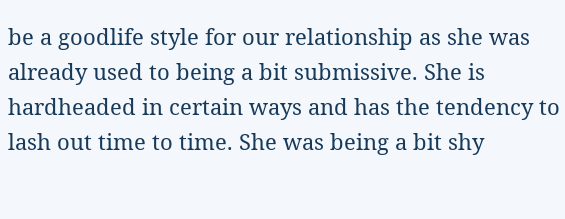be a goodlife style for our relationship as she was already used to being a bit submissive. She is hardheaded in certain ways and has the tendency to lash out time to time. She was being a bit shy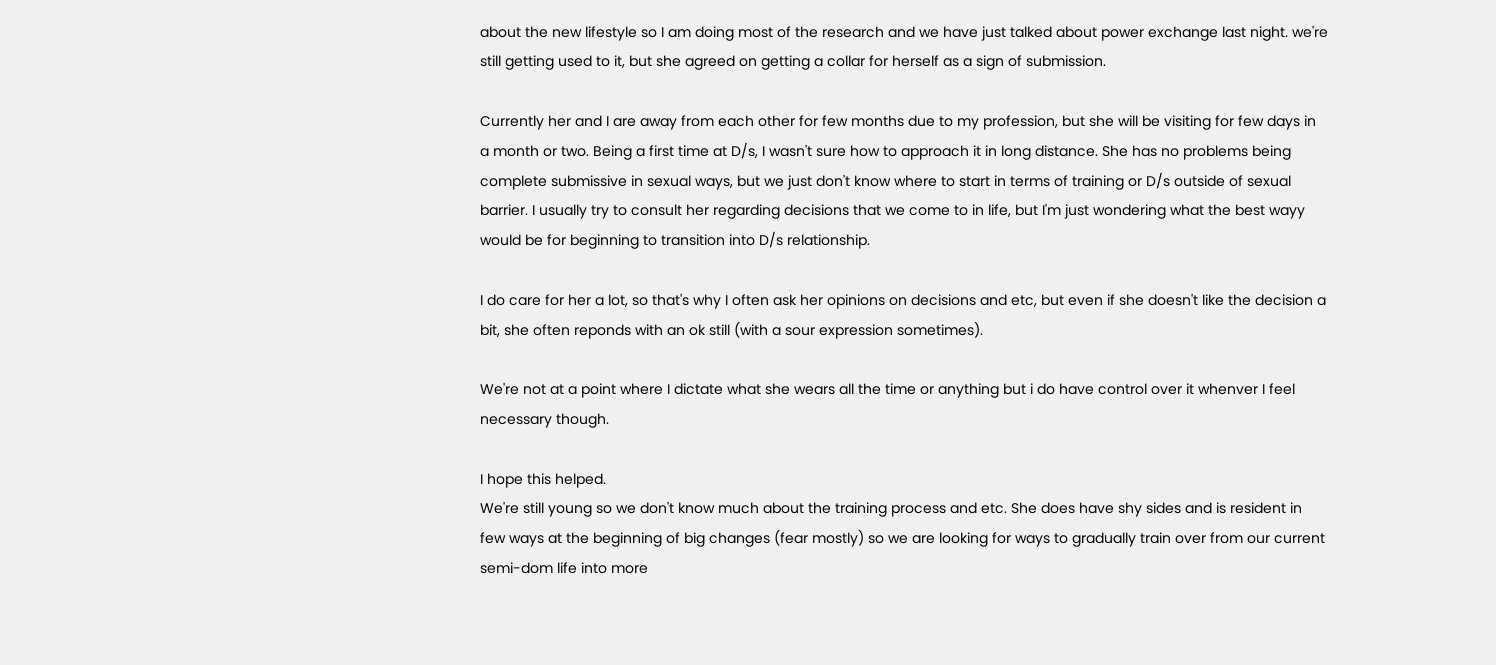about the new lifestyle so I am doing most of the research and we have just talked about power exchange last night. we're still getting used to it, but she agreed on getting a collar for herself as a sign of submission.

Currently her and I are away from each other for few months due to my profession, but she will be visiting for few days in a month or two. Being a first time at D/s, I wasn't sure how to approach it in long distance. She has no problems being complete submissive in sexual ways, but we just don't know where to start in terms of training or D/s outside of sexual barrier. I usually try to consult her regarding decisions that we come to in life, but I'm just wondering what the best wayy would be for beginning to transition into D/s relationship.

I do care for her a lot, so that's why I often ask her opinions on decisions and etc, but even if she doesn't like the decision a bit, she often reponds with an ok still (with a sour expression sometimes).

We're not at a point where I dictate what she wears all the time or anything but i do have control over it whenver I feel necessary though.

I hope this helped.
We're still young so we don't know much about the training process and etc. She does have shy sides and is resident in few ways at the beginning of big changes (fear mostly) so we are looking for ways to gradually train over from our current semi-dom life into more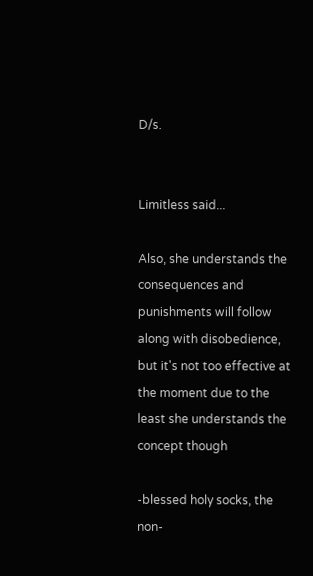D/s.


Limitless said...

Also, she understands the consequences and punishments will follow along with disobedience, but it's not too effective at the moment due to the least she understands the concept though

-blessed holy socks, the non-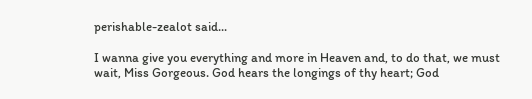perishable-zealot said...

I wanna give you everything and more in Heaven and, to do that, we must wait, Miss Gorgeous. God hears the longings of thy heart; God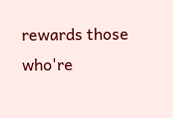rewards those who're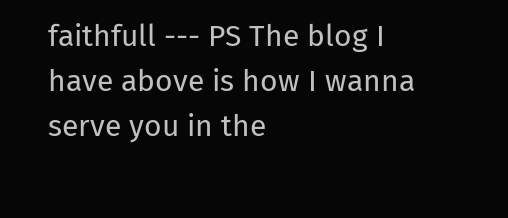faithfull --- PS The blog I have above is how I wanna serve you in the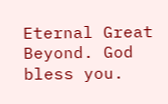Eternal Great Beyond. God bless you.